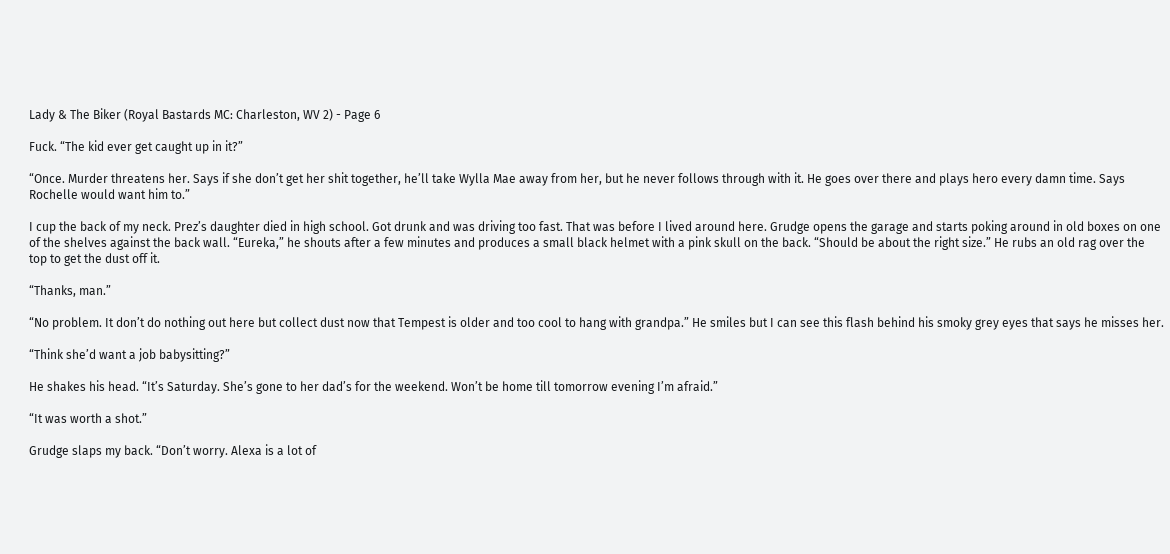Lady & The Biker (Royal Bastards MC: Charleston, WV 2) - Page 6

Fuck. “The kid ever get caught up in it?”

“Once. Murder threatens her. Says if she don’t get her shit together, he’ll take Wylla Mae away from her, but he never follows through with it. He goes over there and plays hero every damn time. Says Rochelle would want him to.”

I cup the back of my neck. Prez’s daughter died in high school. Got drunk and was driving too fast. That was before I lived around here. Grudge opens the garage and starts poking around in old boxes on one of the shelves against the back wall. “Eureka,” he shouts after a few minutes and produces a small black helmet with a pink skull on the back. “Should be about the right size.” He rubs an old rag over the top to get the dust off it.

“Thanks, man.”

“No problem. It don’t do nothing out here but collect dust now that Tempest is older and too cool to hang with grandpa.” He smiles but I can see this flash behind his smoky grey eyes that says he misses her.

“Think she’d want a job babysitting?”

He shakes his head. “It’s Saturday. She’s gone to her dad’s for the weekend. Won’t be home till tomorrow evening I’m afraid.”

“It was worth a shot.”

Grudge slaps my back. “Don’t worry. Alexa is a lot of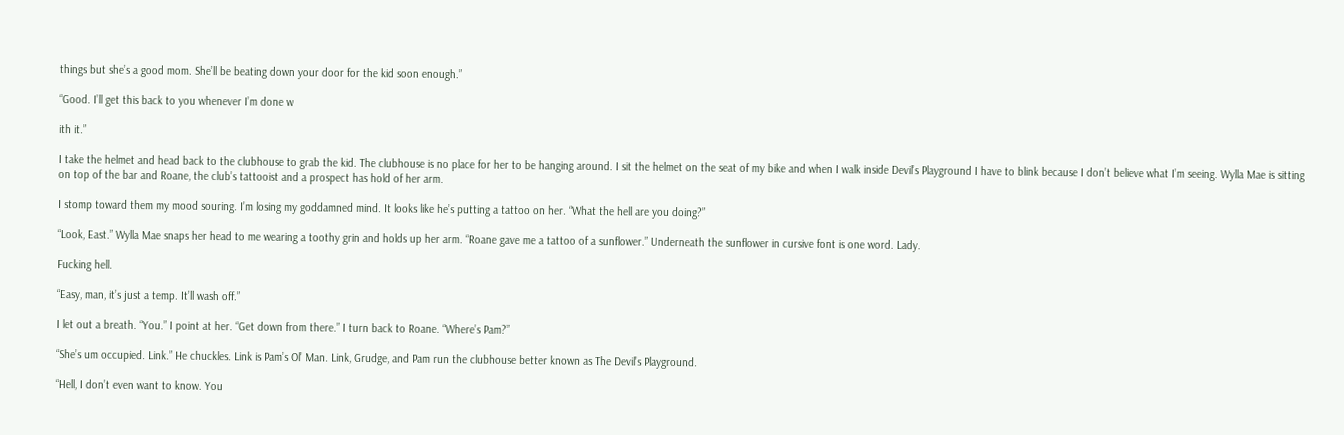things but she’s a good mom. She’ll be beating down your door for the kid soon enough.”

“Good. I’ll get this back to you whenever I’m done w

ith it.”

I take the helmet and head back to the clubhouse to grab the kid. The clubhouse is no place for her to be hanging around. I sit the helmet on the seat of my bike and when I walk inside Devil’s Playground I have to blink because I don’t believe what I’m seeing. Wylla Mae is sitting on top of the bar and Roane, the club’s tattooist and a prospect has hold of her arm.

I stomp toward them my mood souring. I’m losing my goddamned mind. It looks like he’s putting a tattoo on her. “What the hell are you doing?”

“Look, East.” Wylla Mae snaps her head to me wearing a toothy grin and holds up her arm. “Roane gave me a tattoo of a sunflower.” Underneath the sunflower in cursive font is one word. Lady.

Fucking hell.

“Easy, man, it’s just a temp. It’ll wash off.”

I let out a breath. “You.” I point at her. “Get down from there.” I turn back to Roane. “Where’s Pam?”

“She’s um occupied. Link.” He chuckles. Link is Pam’s Ol’ Man. Link, Grudge, and Pam run the clubhouse better known as The Devil’s Playground.

“Hell, I don’t even want to know. You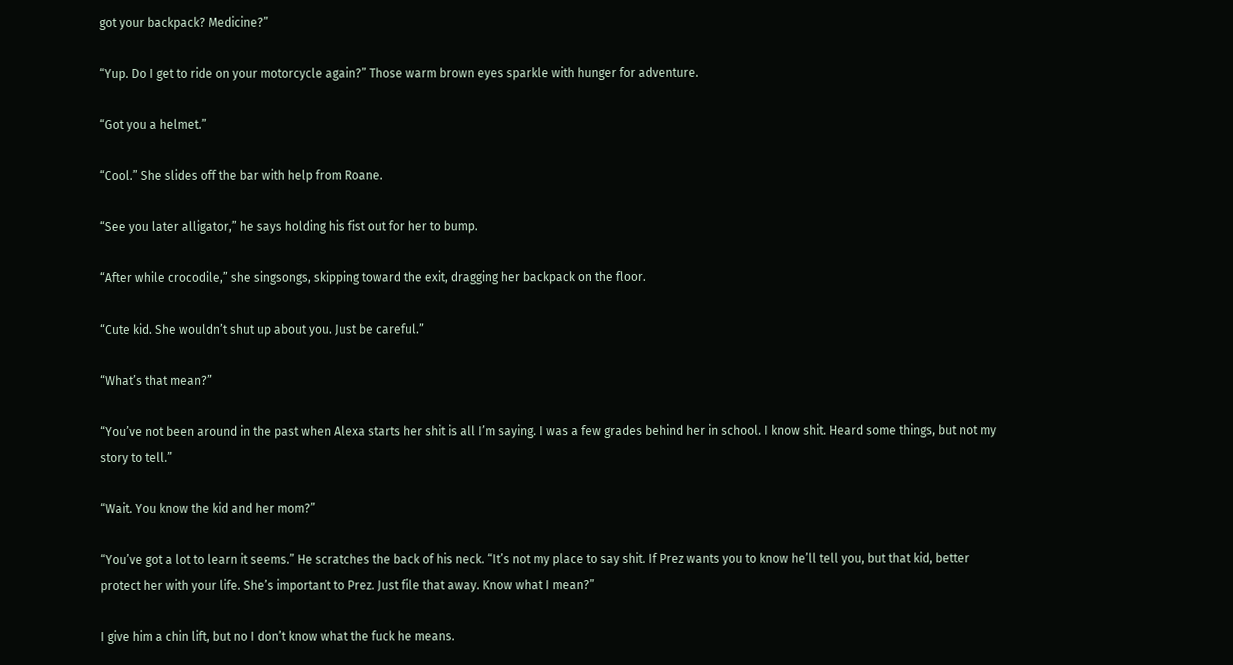got your backpack? Medicine?”

“Yup. Do I get to ride on your motorcycle again?” Those warm brown eyes sparkle with hunger for adventure.

“Got you a helmet.”

“Cool.” She slides off the bar with help from Roane.

“See you later alligator,” he says holding his fist out for her to bump.

“After while crocodile,” she singsongs, skipping toward the exit, dragging her backpack on the floor.

“Cute kid. She wouldn’t shut up about you. Just be careful.”

“What’s that mean?”

“You’ve not been around in the past when Alexa starts her shit is all I’m saying. I was a few grades behind her in school. I know shit. Heard some things, but not my story to tell.”

“Wait. You know the kid and her mom?”

“You’ve got a lot to learn it seems.” He scratches the back of his neck. “It’s not my place to say shit. If Prez wants you to know he’ll tell you, but that kid, better protect her with your life. She’s important to Prez. Just file that away. Know what I mean?”

I give him a chin lift, but no I don’t know what the fuck he means.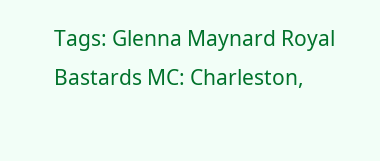Tags: Glenna Maynard Royal Bastards MC: Charleston,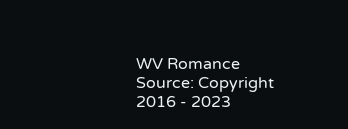WV Romance
Source: Copyright 2016 - 2023